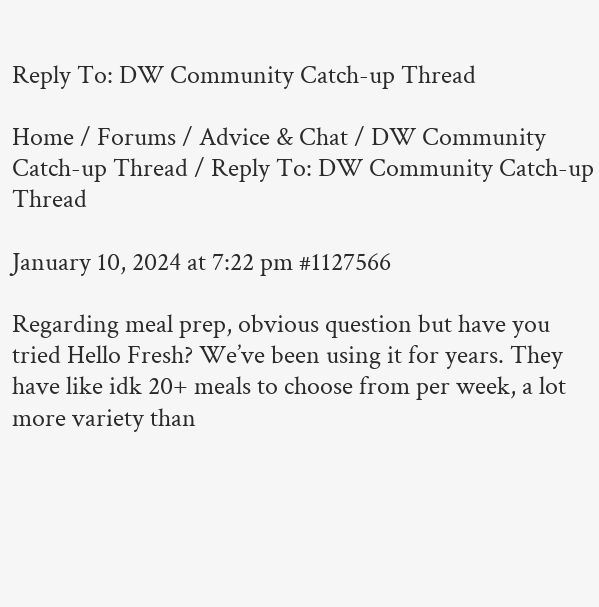Reply To: DW Community Catch-up Thread

Home / Forums / Advice & Chat / DW Community Catch-up Thread / Reply To: DW Community Catch-up Thread

January 10, 2024 at 7:22 pm #1127566

Regarding meal prep, obvious question but have you tried Hello Fresh? We’ve been using it for years. They have like idk 20+ meals to choose from per week, a lot more variety than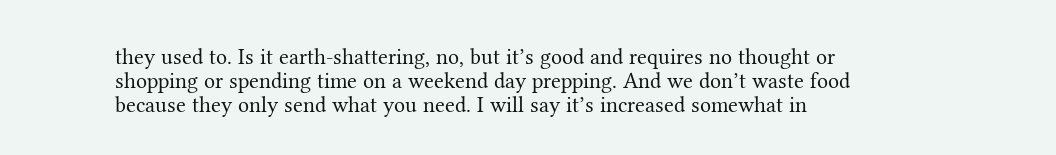they used to. Is it earth-shattering, no, but it’s good and requires no thought or shopping or spending time on a weekend day prepping. And we don’t waste food because they only send what you need. I will say it’s increased somewhat in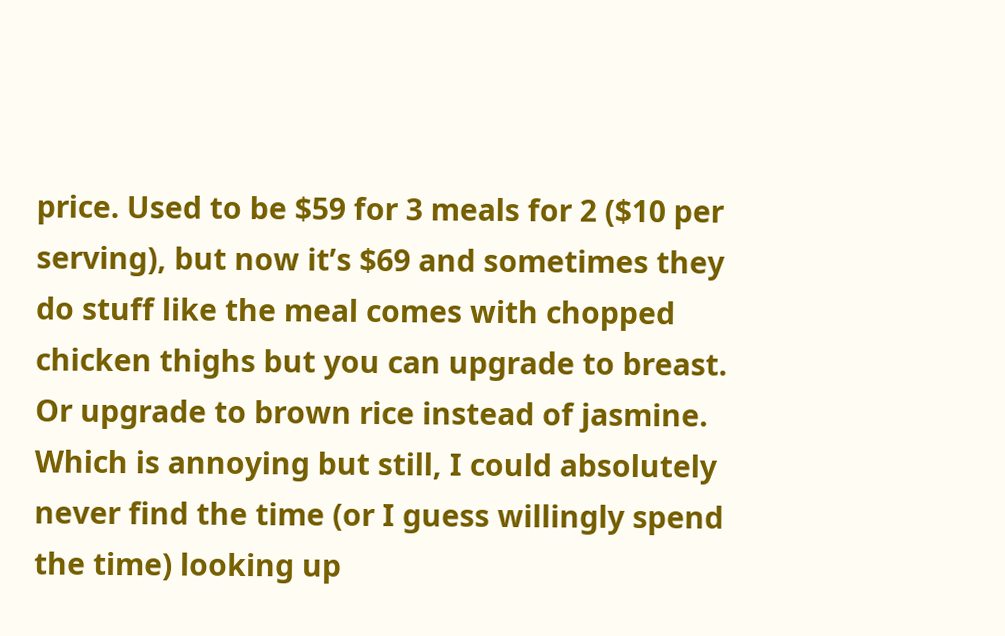price. Used to be $59 for 3 meals for 2 ($10 per serving), but now it’s $69 and sometimes they do stuff like the meal comes with chopped chicken thighs but you can upgrade to breast. Or upgrade to brown rice instead of jasmine. Which is annoying but still, I could absolutely never find the time (or I guess willingly spend the time) looking up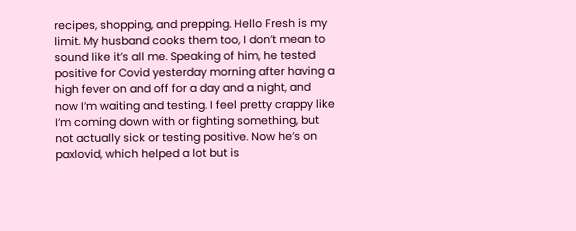recipes, shopping, and prepping. Hello Fresh is my limit. My husband cooks them too, I don’t mean to sound like it’s all me. Speaking of him, he tested positive for Covid yesterday morning after having a high fever on and off for a day and a night, and now I’m waiting and testing. I feel pretty crappy like I’m coming down with or fighting something, but not actually sick or testing positive. Now he’s on paxlovid, which helped a lot but is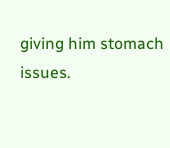giving him stomach issues.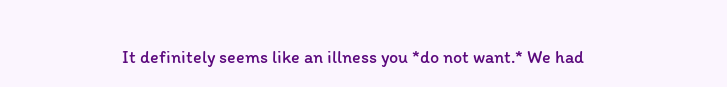It definitely seems like an illness you *do not want.* We had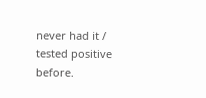never had it / tested positive before.